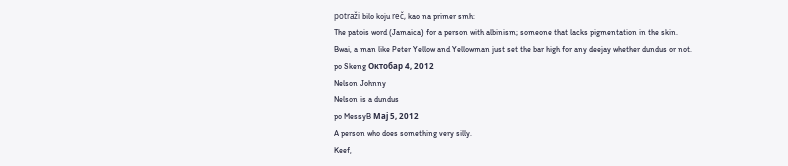potraži bilo koju reč, kao na primer smh:
The patois word (Jamaica) for a person with albinism; someone that lacks pigmentation in the skin.
Bwai, a man like Peter Yellow and Yellowman just set the bar high for any deejay whether dundus or not.
po Skeng Октобар 4, 2012
Nelson Johnny
Nelson is a dundus
po MessyB Мај 5, 2012
A person who does something very silly.
Keef,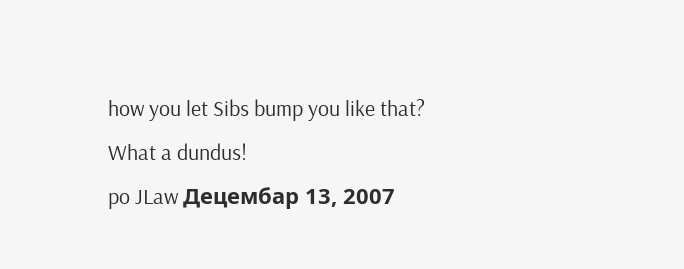how you let Sibs bump you like that? What a dundus!
po JLaw Децембар 13, 2007